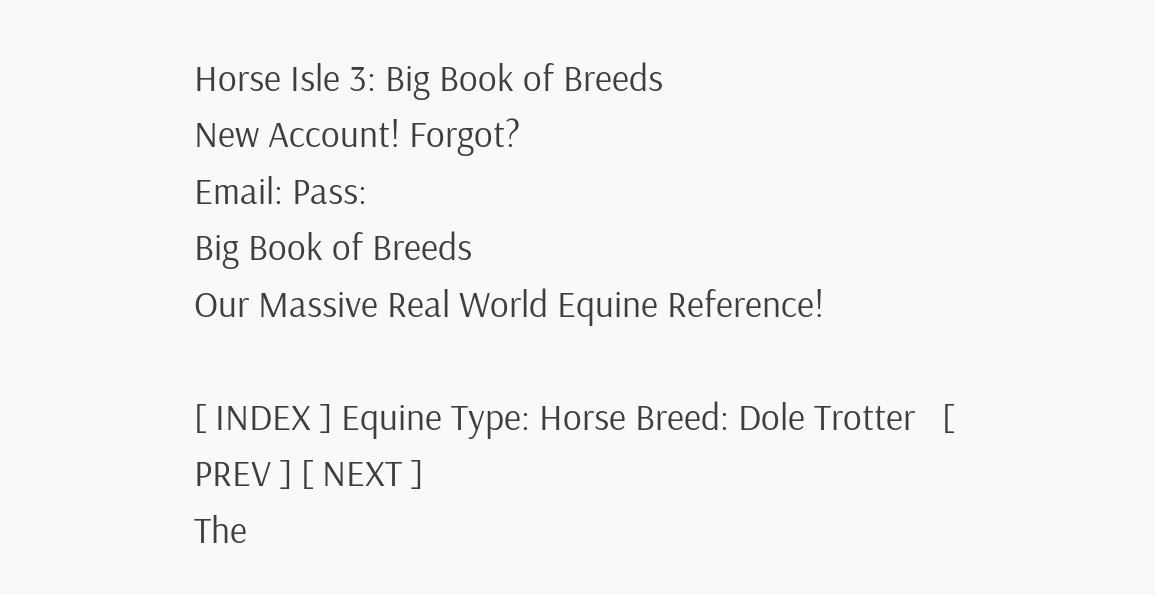Horse Isle 3: Big Book of Breeds
New Account! Forgot?
Email: Pass:
Big Book of Breeds
Our Massive Real World Equine Reference!

[ INDEX ] Equine Type: Horse Breed: Dole Trotter   [ PREV ] [ NEXT ]
The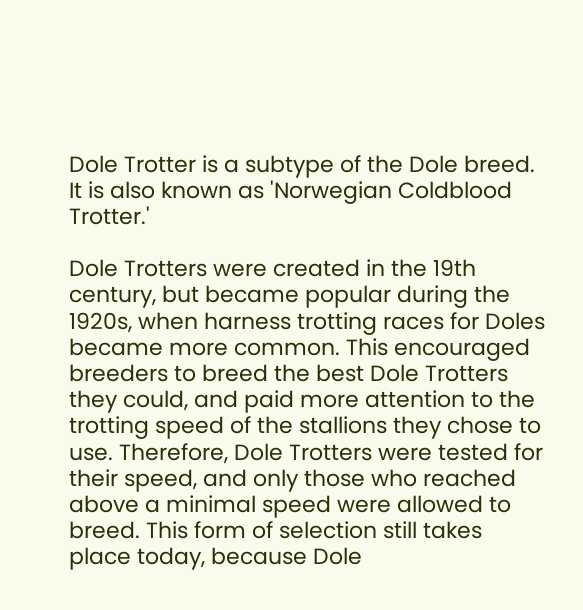Dole Trotter is a subtype of the Dole breed. It is also known as 'Norwegian Coldblood Trotter.'

Dole Trotters were created in the 19th century, but became popular during the 1920s, when harness trotting races for Doles became more common. This encouraged breeders to breed the best Dole Trotters they could, and paid more attention to the trotting speed of the stallions they chose to use. Therefore, Dole Trotters were tested for their speed, and only those who reached above a minimal speed were allowed to breed. This form of selection still takes place today, because Dole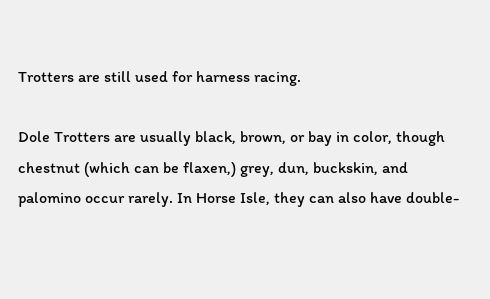Trotters are still used for harness racing.

Dole Trotters are usually black, brown, or bay in color, though chestnut (which can be flaxen,) grey, dun, buckskin, and palomino occur rarely. In Horse Isle, they can also have double-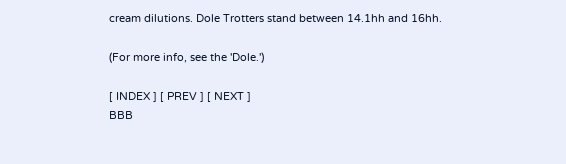cream dilutions. Dole Trotters stand between 14.1hh and 16hh.

(For more info, see the 'Dole.')

[ INDEX ] [ PREV ] [ NEXT ]
BBB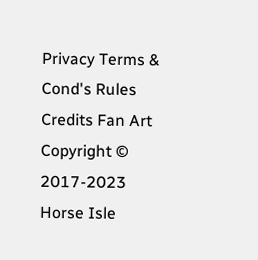Privacy Terms & Cond's Rules Credits Fan Art
Copyright © 2017-2023 Horse Isle